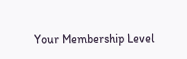Your Membership Level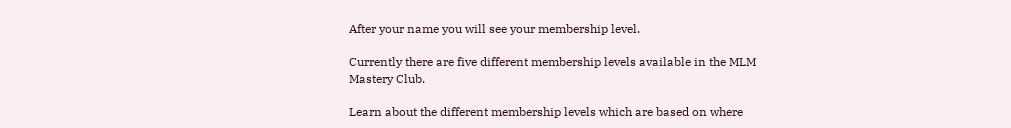After your name you will see your membership level.

Currently there are five different membership levels available in the MLM Mastery Club.

Learn about the different membership levels which are based on where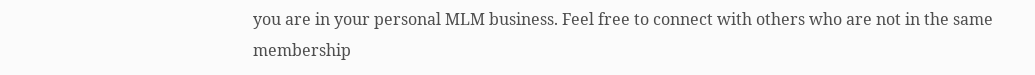you are in your personal MLM business. Feel free to connect with others who are not in the same membership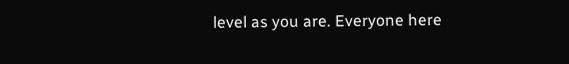level as you are. Everyone here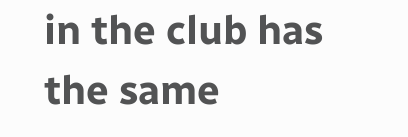in the club has the same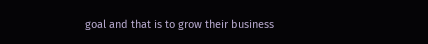goal and that is to grow their business